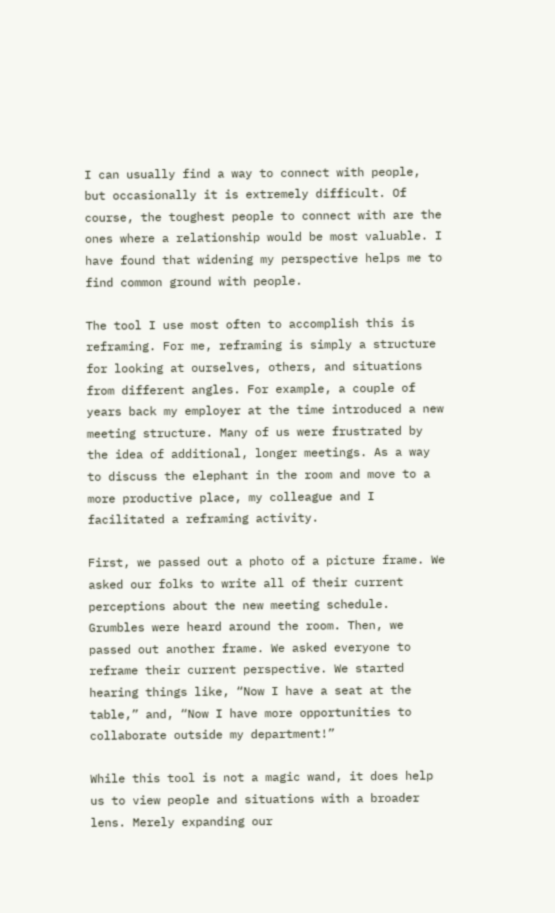I can usually find a way to connect with people, but occasionally it is extremely difficult. Of course, the toughest people to connect with are the ones where a relationship would be most valuable. I have found that widening my perspective helps me to find common ground with people.

The tool I use most often to accomplish this is reframing. For me, reframing is simply a structure for looking at ourselves, others, and situations from different angles. For example, a couple of years back my employer at the time introduced a new meeting structure. Many of us were frustrated by the idea of additional, longer meetings. As a way to discuss the elephant in the room and move to a more productive place, my colleague and I facilitated a reframing activity.

First, we passed out a photo of a picture frame. We asked our folks to write all of their current perceptions about the new meeting schedule. Grumbles were heard around the room. Then, we passed out another frame. We asked everyone to reframe their current perspective. We started hearing things like, “Now I have a seat at the table,” and, “Now I have more opportunities to collaborate outside my department!”

While this tool is not a magic wand, it does help us to view people and situations with a broader lens. Merely expanding our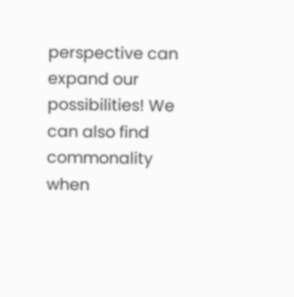perspective can expand our possibilities! We can also find commonality when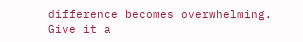difference becomes overwhelming. Give it a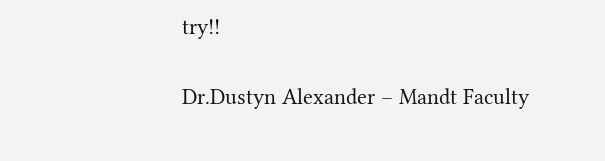try!!

Dr.Dustyn Alexander – Mandt Faculty